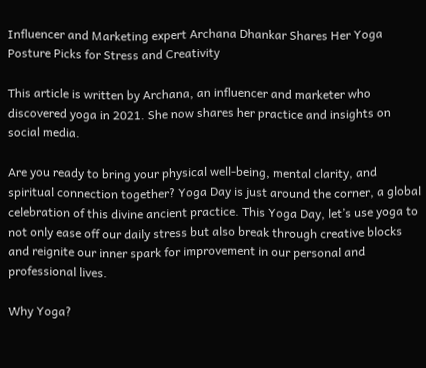Influencer and Marketing expert Archana Dhankar Shares Her Yoga Posture Picks for Stress and Creativity

This article is written by Archana, an influencer and marketer who discovered yoga in 2021. She now shares her practice and insights on social media.

Are you ready to bring your physical well-being, mental clarity, and spiritual connection together? Yoga Day is just around the corner, a global celebration of this divine ancient practice. This Yoga Day, let’s use yoga to not only ease off our daily stress but also break through creative blocks and reignite our inner spark for improvement in our personal and professional lives.

Why Yoga?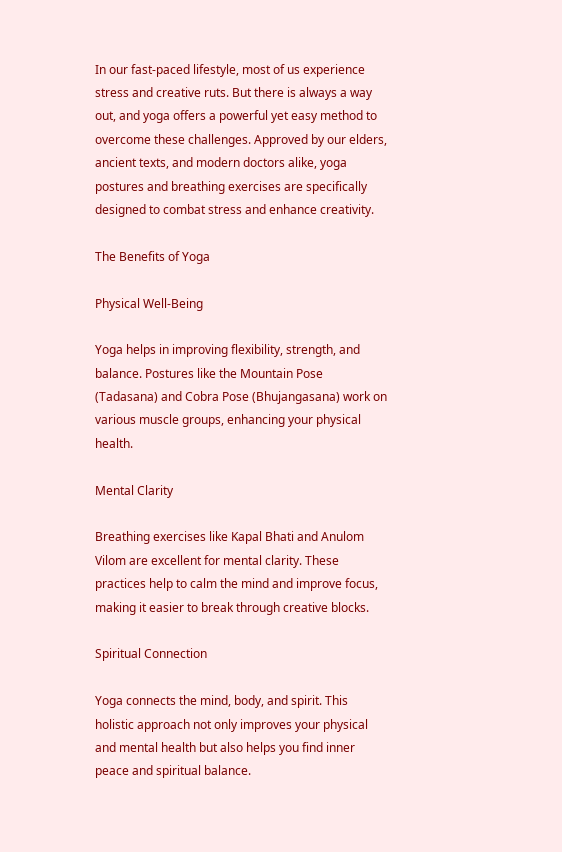In our fast-paced lifestyle, most of us experience stress and creative ruts. But there is always a way out, and yoga offers a powerful yet easy method to overcome these challenges. Approved by our elders, ancient texts, and modern doctors alike, yoga postures and breathing exercises are specifically designed to combat stress and enhance creativity.

The Benefits of Yoga

Physical Well-Being

Yoga helps in improving flexibility, strength, and balance. Postures like the Mountain Pose (Tadasana) and Cobra Pose (Bhujangasana) work on various muscle groups, enhancing your physical health.

Mental Clarity

Breathing exercises like Kapal Bhati and Anulom Vilom are excellent for mental clarity. These practices help to calm the mind and improve focus, making it easier to break through creative blocks.

Spiritual Connection

Yoga connects the mind, body, and spirit. This holistic approach not only improves your physical and mental health but also helps you find inner peace and spiritual balance.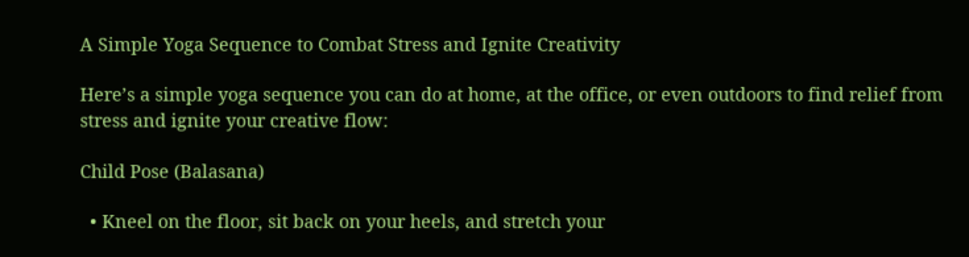A Simple Yoga Sequence to Combat Stress and Ignite Creativity

Here’s a simple yoga sequence you can do at home, at the office, or even outdoors to find relief from stress and ignite your creative flow:

Child Pose (Balasana)

  • Kneel on the floor, sit back on your heels, and stretch your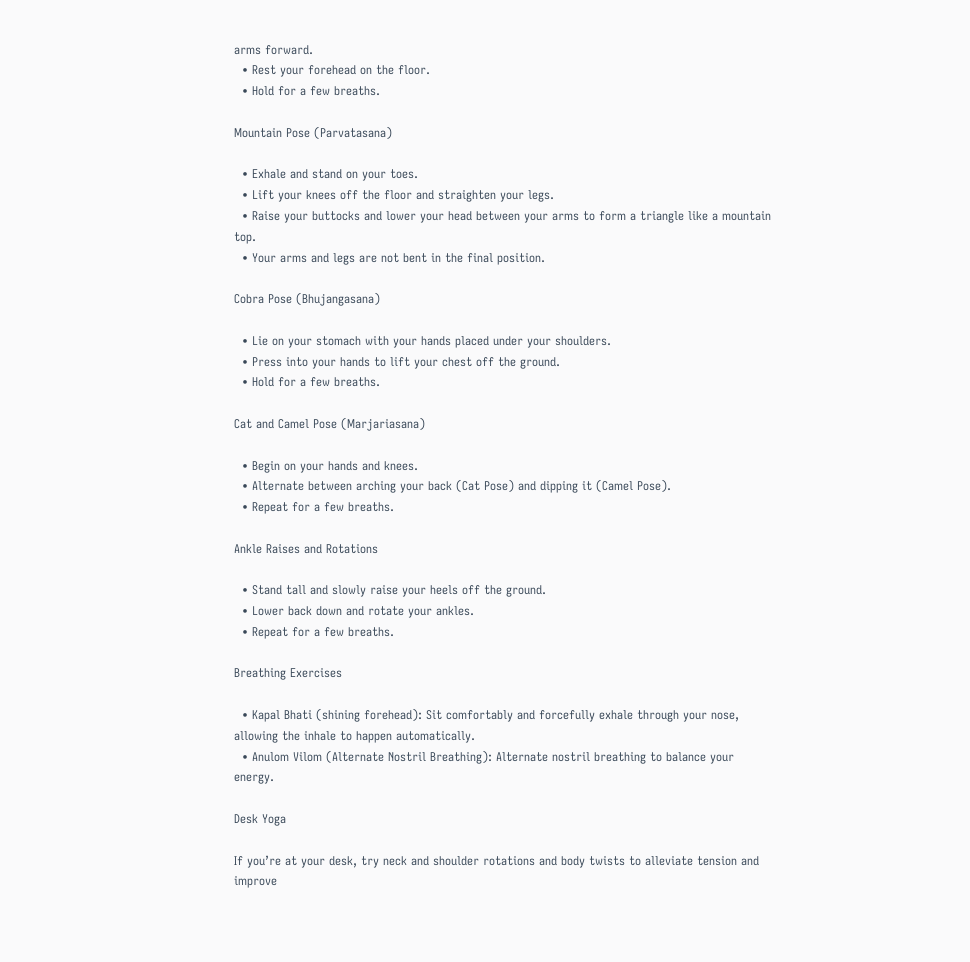arms forward.
  • Rest your forehead on the floor.
  • Hold for a few breaths.

Mountain Pose (Parvatasana)

  • Exhale and stand on your toes.
  • Lift your knees off the floor and straighten your legs.
  • Raise your buttocks and lower your head between your arms to form a triangle like a mountain top.
  • Your arms and legs are not bent in the final position.

Cobra Pose (Bhujangasana)

  • Lie on your stomach with your hands placed under your shoulders.
  • Press into your hands to lift your chest off the ground.
  • Hold for a few breaths.

Cat and Camel Pose (Marjariasana)

  • Begin on your hands and knees.
  • Alternate between arching your back (Cat Pose) and dipping it (Camel Pose).
  • Repeat for a few breaths.

Ankle Raises and Rotations

  • Stand tall and slowly raise your heels off the ground.
  • Lower back down and rotate your ankles.
  • Repeat for a few breaths.

Breathing Exercises

  • Kapal Bhati (shining forehead): Sit comfortably and forcefully exhale through your nose, allowing the inhale to happen automatically.
  • Anulom Vilom (Alternate Nostril Breathing): Alternate nostril breathing to balance your energy.

Desk Yoga

If you’re at your desk, try neck and shoulder rotations and body twists to alleviate tension and improve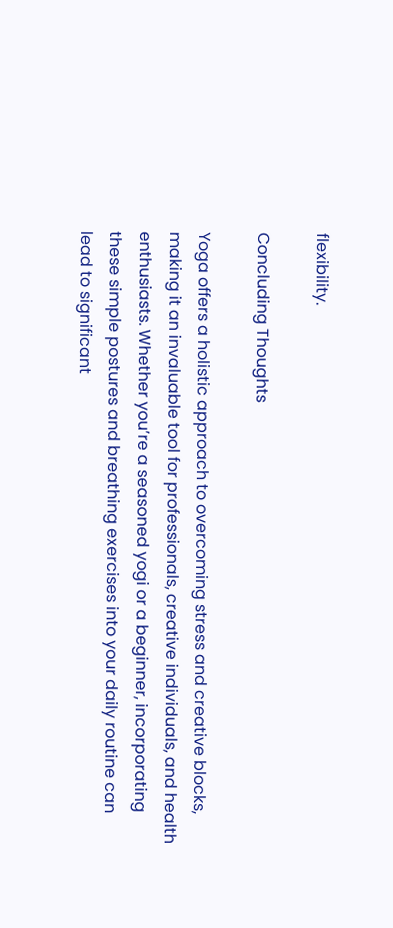flexibility.

Concluding Thoughts

Yoga offers a holistic approach to overcoming stress and creative blocks, making it an invaluable tool for professionals, creative individuals, and health enthusiasts. Whether you’re a seasoned yogi or a beginner, incorporating these simple postures and breathing exercises into your daily routine can lead to significant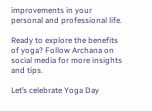improvements in your personal and professional life.

Ready to explore the benefits of yoga? Follow Archana on social media for more insights and tips.

Let’s celebrate Yoga Day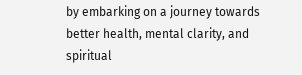by embarking on a journey towards better health, mental clarity, and spiritual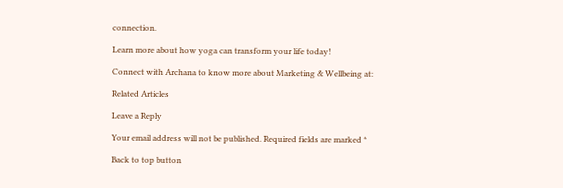connection.

Learn more about how yoga can transform your life today!

Connect with Archana to know more about Marketing & Wellbeing at:

Related Articles

Leave a Reply

Your email address will not be published. Required fields are marked *

Back to top button